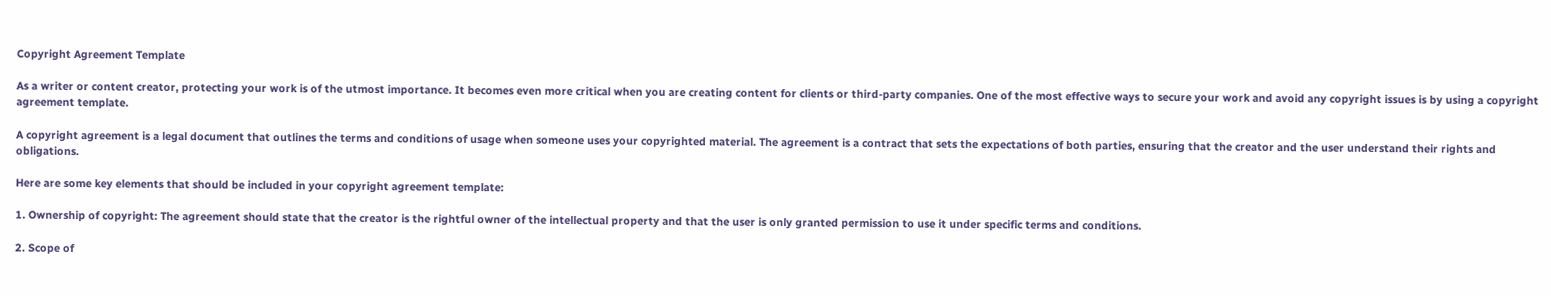Copyright Agreement Template

As a writer or content creator, protecting your work is of the utmost importance. It becomes even more critical when you are creating content for clients or third-party companies. One of the most effective ways to secure your work and avoid any copyright issues is by using a copyright agreement template.

A copyright agreement is a legal document that outlines the terms and conditions of usage when someone uses your copyrighted material. The agreement is a contract that sets the expectations of both parties, ensuring that the creator and the user understand their rights and obligations.

Here are some key elements that should be included in your copyright agreement template:

1. Ownership of copyright: The agreement should state that the creator is the rightful owner of the intellectual property and that the user is only granted permission to use it under specific terms and conditions.

2. Scope of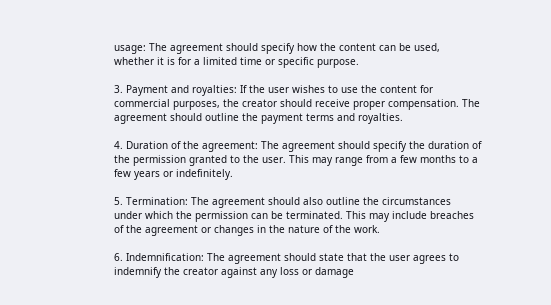usage: The agreement should specify how the content can be used, whether it is for a limited time or specific purpose.

3. Payment and royalties: If the user wishes to use the content for commercial purposes, the creator should receive proper compensation. The agreement should outline the payment terms and royalties.

4. Duration of the agreement: The agreement should specify the duration of the permission granted to the user. This may range from a few months to a few years or indefinitely.

5. Termination: The agreement should also outline the circumstances under which the permission can be terminated. This may include breaches of the agreement or changes in the nature of the work.

6. Indemnification: The agreement should state that the user agrees to indemnify the creator against any loss or damage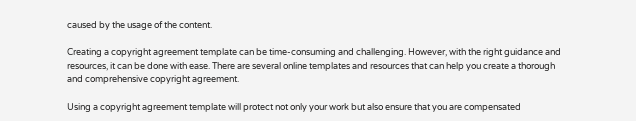caused by the usage of the content.

Creating a copyright agreement template can be time-consuming and challenging. However, with the right guidance and resources, it can be done with ease. There are several online templates and resources that can help you create a thorough and comprehensive copyright agreement.

Using a copyright agreement template will protect not only your work but also ensure that you are compensated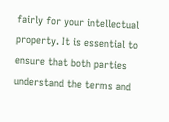fairly for your intellectual property. It is essential to ensure that both parties understand the terms and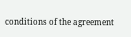conditions of the agreement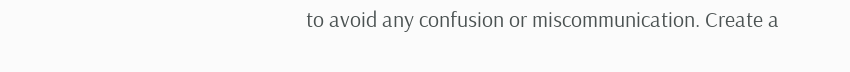to avoid any confusion or miscommunication. Create a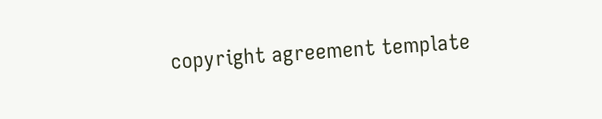copyright agreement template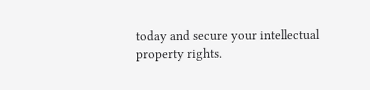today and secure your intellectual property rights.